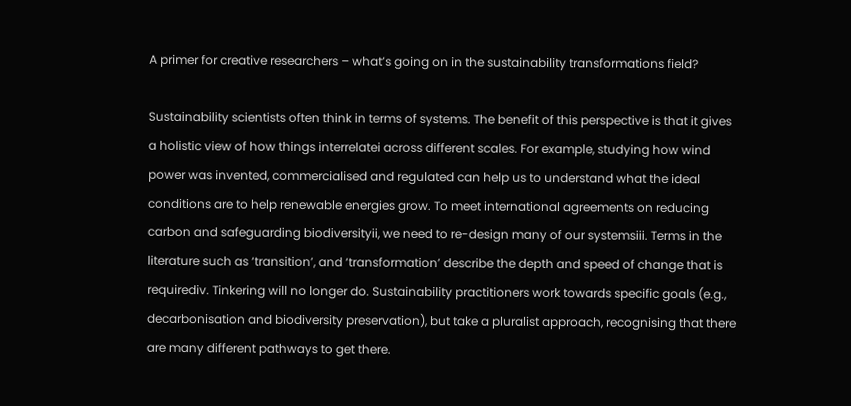A primer for creative researchers – what’s going on in the sustainability transformations field?

Sustainability scientists often think in terms of systems. The benefit of this perspective is that it gives a holistic view of how things interrelatei across different scales. For example, studying how wind power was invented, commercialised and regulated can help us to understand what the ideal conditions are to help renewable energies grow. To meet international agreements on reducing carbon and safeguarding biodiversityii, we need to re-design many of our systemsiii. Terms in the literature such as ‘transition’, and ‘transformation’ describe the depth and speed of change that is requirediv. Tinkering will no longer do. Sustainability practitioners work towards specific goals (e.g., decarbonisation and biodiversity preservation), but take a pluralist approach, recognising that there are many different pathways to get there.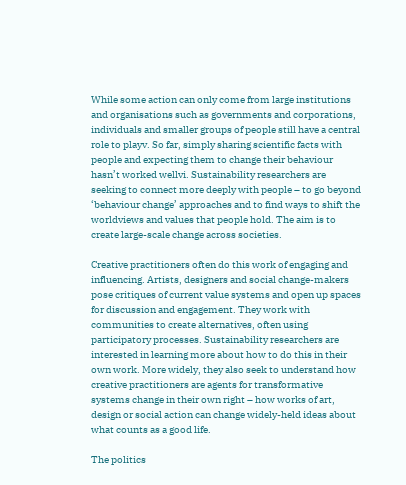While some action can only come from large institutions and organisations such as governments and corporations, individuals and smaller groups of people still have a central role to playv. So far, simply sharing scientific facts with people and expecting them to change their behaviour hasn’t worked wellvi. Sustainability researchers are seeking to connect more deeply with people – to go beyond ‘behaviour change’ approaches and to find ways to shift the worldviews and values that people hold. The aim is to create large-scale change across societies.

Creative practitioners often do this work of engaging and influencing. Artists, designers and social change-makers pose critiques of current value systems and open up spaces for discussion and engagement. They work with communities to create alternatives, often using participatory processes. Sustainability researchers are interested in learning more about how to do this in their own work. More widely, they also seek to understand how creative practitioners are agents for transformative systems change in their own right – how works of art, design or social action can change widely-held ideas about what counts as a good life.

The politics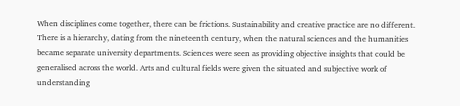When disciplines come together, there can be frictions. Sustainability and creative practice are no different. There is a hierarchy, dating from the nineteenth century, when the natural sciences and the humanities became separate university departments. Sciences were seen as providing objective insights that could be generalised across the world. Arts and cultural fields were given the situated and subjective work of understanding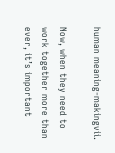human meaning-makingvii.

Now, when they need to work together more than ever, it’s important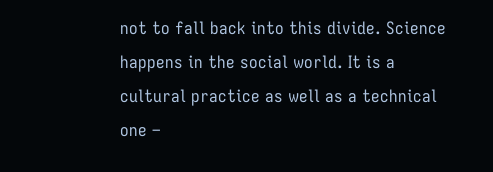not to fall back into this divide. Science happens in the social world. It is a cultural practice as well as a technical one –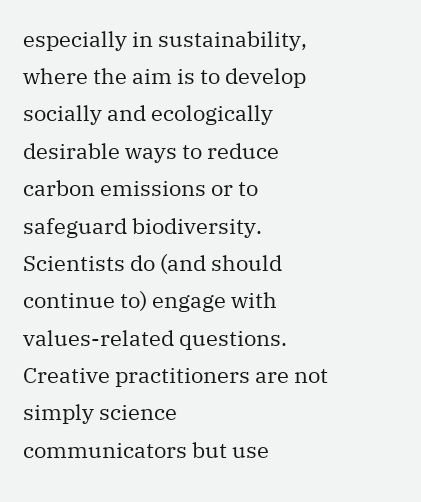especially in sustainability, where the aim is to develop socially and ecologically desirable ways to reduce carbon emissions or to safeguard biodiversity. Scientists do (and should continue to) engage with values-related questions. Creative practitioners are not simply science communicators but use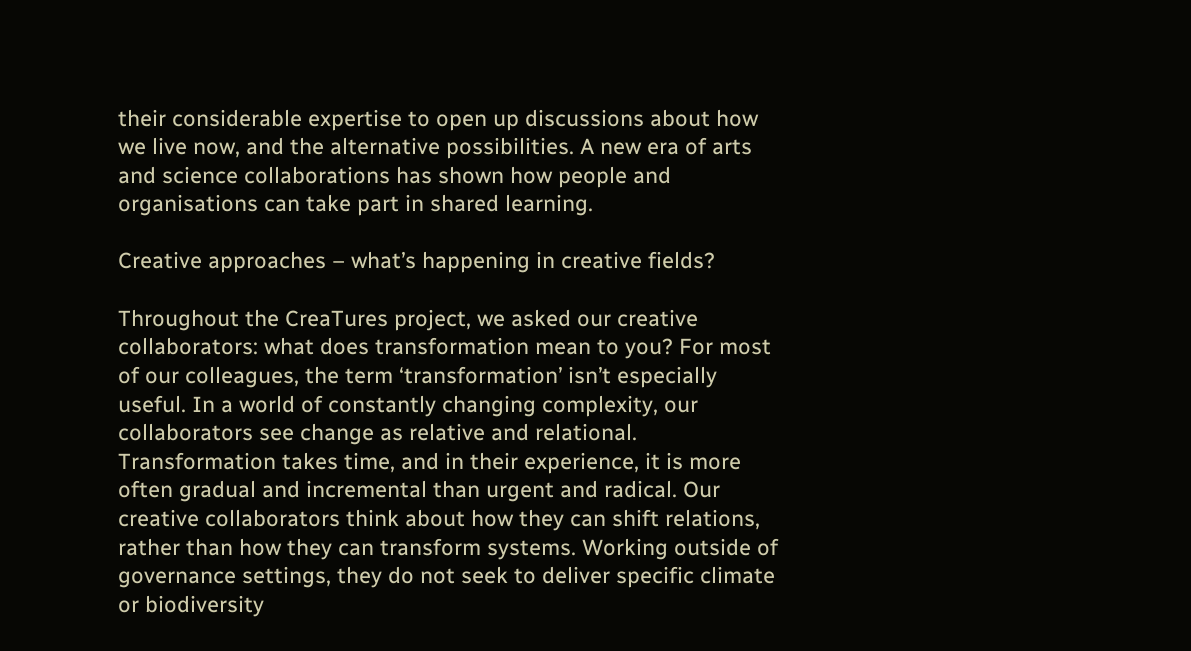their considerable expertise to open up discussions about how we live now, and the alternative possibilities. A new era of arts and science collaborations has shown how people and organisations can take part in shared learning.

Creative approaches – what’s happening in creative fields?

Throughout the CreaTures project, we asked our creative collaborators: what does transformation mean to you? For most of our colleagues, the term ‘transformation’ isn’t especially useful. In a world of constantly changing complexity, our collaborators see change as relative and relational. Transformation takes time, and in their experience, it is more often gradual and incremental than urgent and radical. Our creative collaborators think about how they can shift relations, rather than how they can transform systems. Working outside of governance settings, they do not seek to deliver specific climate or biodiversity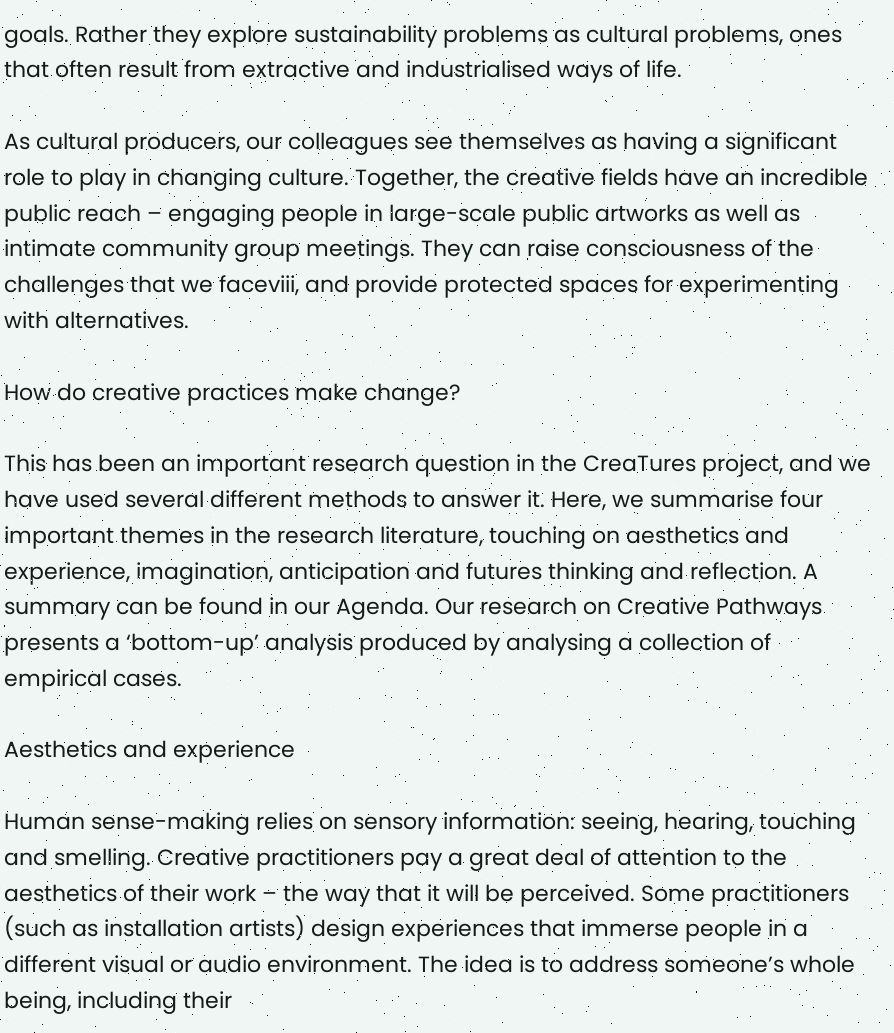goals. Rather they explore sustainability problems as cultural problems, ones that often result from extractive and industrialised ways of life.

As cultural producers, our colleagues see themselves as having a significant role to play in changing culture. Together, the creative fields have an incredible public reach – engaging people in large-scale public artworks as well as intimate community group meetings. They can raise consciousness of the challenges that we faceviii, and provide protected spaces for experimenting with alternatives.

How do creative practices make change?

This has been an important research question in the CreaTures project, and we have used several different methods to answer it. Here, we summarise four important themes in the research literature, touching on aesthetics and experience, imagination, anticipation and futures thinking and reflection. A summary can be found in our Agenda. Our research on Creative Pathways presents a ‘bottom-up’ analysis produced by analysing a collection of empirical cases.

Aesthetics and experience

Human sense-making relies on sensory information: seeing, hearing, touching and smelling. Creative practitioners pay a great deal of attention to the aesthetics of their work – the way that it will be perceived. Some practitioners (such as installation artists) design experiences that immerse people in a different visual or audio environment. The idea is to address someone’s whole being, including their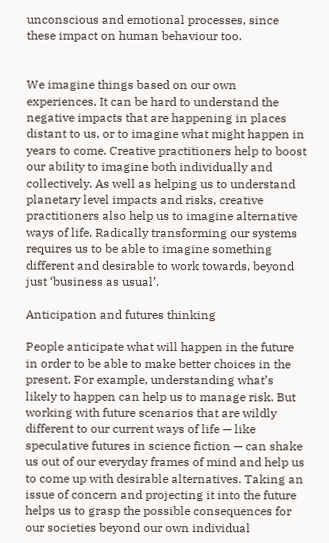unconscious and emotional processes, since these impact on human behaviour too.


We imagine things based on our own experiences. It can be hard to understand the negative impacts that are happening in places distant to us, or to imagine what might happen in years to come. Creative practitioners help to boost our ability to imagine both individually and collectively. As well as helping us to understand planetary level impacts and risks, creative practitioners also help us to imagine alternative ways of life. Radically transforming our systems requires us to be able to imagine something different and desirable to work towards, beyond just ‘business as usual’.

Anticipation and futures thinking

People anticipate what will happen in the future in order to be able to make better choices in the present. For example, understanding what’s likely to happen can help us to manage risk. But working with future scenarios that are wildly different to our current ways of life — like speculative futures in science fiction — can shake us out of our everyday frames of mind and help us to come up with desirable alternatives. Taking an issue of concern and projecting it into the future helps us to grasp the possible consequences for our societies beyond our own individual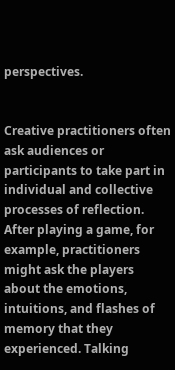perspectives.


Creative practitioners often ask audiences or participants to take part in individual and collective processes of reflection. After playing a game, for example, practitioners might ask the players about the emotions, intuitions, and flashes of memory that they experienced. Talking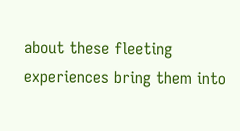about these fleeting experiences bring them into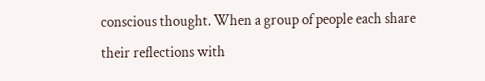conscious thought. When a group of people each share their reflections with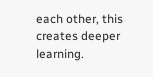each other, this creates deeper learning.